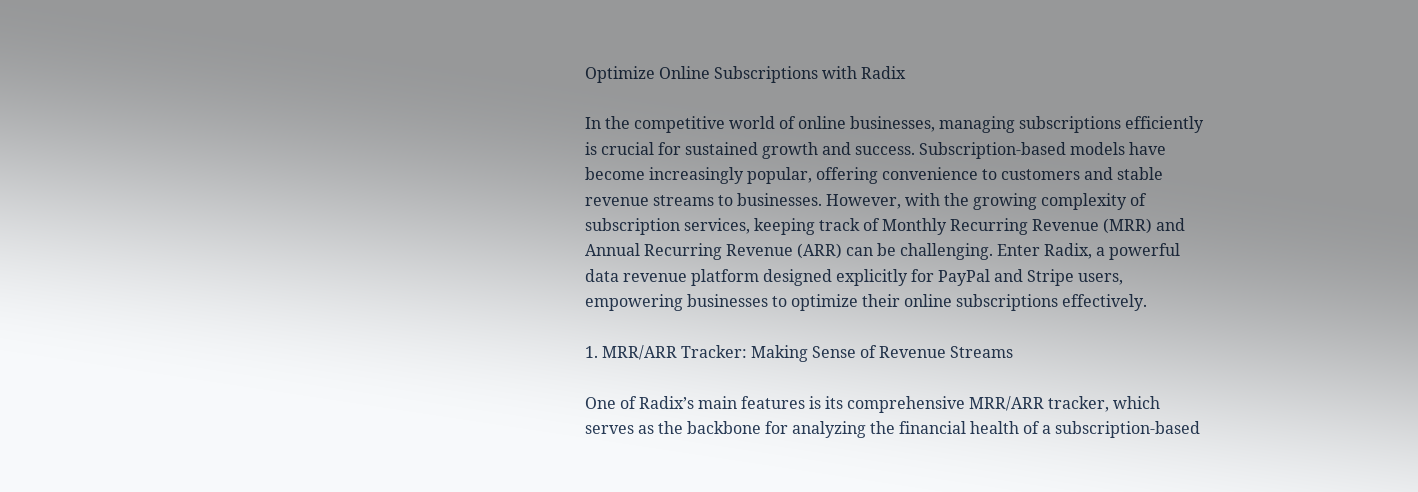Optimize Online Subscriptions with Radix

In the competitive world of online businesses, managing subscriptions efficiently is crucial for sustained growth and success. Subscription-based models have become increasingly popular, offering convenience to customers and stable revenue streams to businesses. However, with the growing complexity of subscription services, keeping track of Monthly Recurring Revenue (MRR) and Annual Recurring Revenue (ARR) can be challenging. Enter Radix, a powerful data revenue platform designed explicitly for PayPal and Stripe users, empowering businesses to optimize their online subscriptions effectively.

1. MRR/ARR Tracker: Making Sense of Revenue Streams

One of Radix’s main features is its comprehensive MRR/ARR tracker, which serves as the backbone for analyzing the financial health of a subscription-based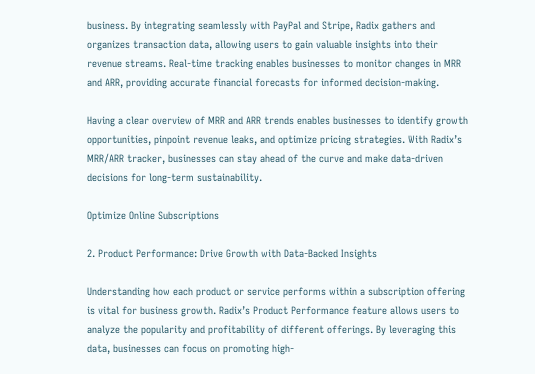business. By integrating seamlessly with PayPal and Stripe, Radix gathers and organizes transaction data, allowing users to gain valuable insights into their revenue streams. Real-time tracking enables businesses to monitor changes in MRR and ARR, providing accurate financial forecasts for informed decision-making.

Having a clear overview of MRR and ARR trends enables businesses to identify growth opportunities, pinpoint revenue leaks, and optimize pricing strategies. With Radix’s MRR/ARR tracker, businesses can stay ahead of the curve and make data-driven decisions for long-term sustainability.

Optimize Online Subscriptions

2. Product Performance: Drive Growth with Data-Backed Insights

Understanding how each product or service performs within a subscription offering is vital for business growth. Radix’s Product Performance feature allows users to analyze the popularity and profitability of different offerings. By leveraging this data, businesses can focus on promoting high-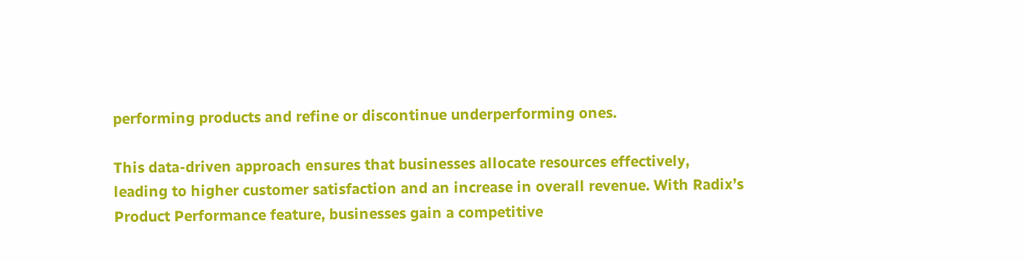performing products and refine or discontinue underperforming ones.

This data-driven approach ensures that businesses allocate resources effectively, leading to higher customer satisfaction and an increase in overall revenue. With Radix’s Product Performance feature, businesses gain a competitive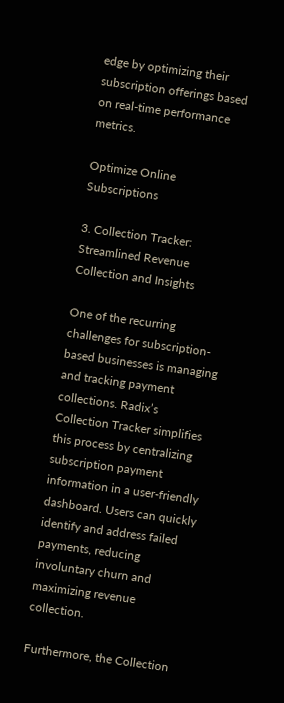edge by optimizing their subscription offerings based on real-time performance metrics.

Optimize Online Subscriptions

3. Collection Tracker: Streamlined Revenue Collection and Insights

One of the recurring challenges for subscription-based businesses is managing and tracking payment collections. Radix’s Collection Tracker simplifies this process by centralizing subscription payment information in a user-friendly dashboard. Users can quickly identify and address failed payments, reducing involuntary churn and maximizing revenue collection.

Furthermore, the Collection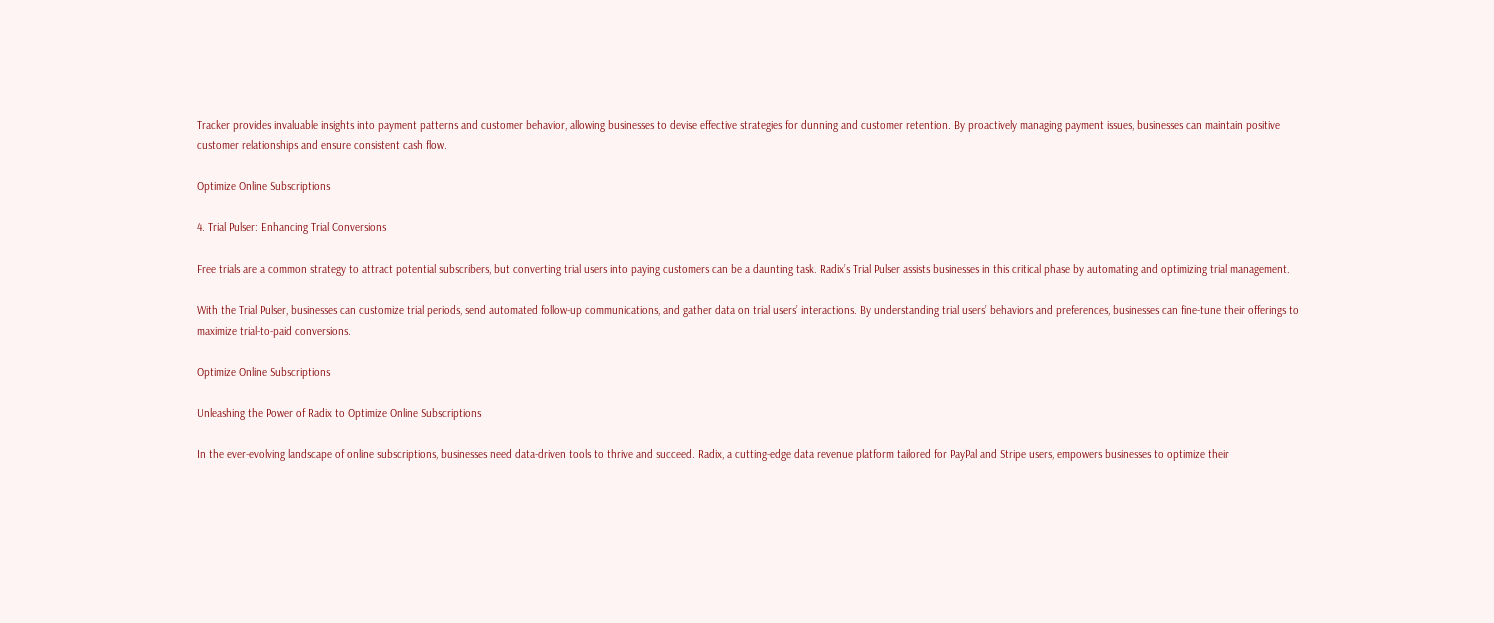Tracker provides invaluable insights into payment patterns and customer behavior, allowing businesses to devise effective strategies for dunning and customer retention. By proactively managing payment issues, businesses can maintain positive customer relationships and ensure consistent cash flow.

Optimize Online Subscriptions

4. Trial Pulser: Enhancing Trial Conversions

Free trials are a common strategy to attract potential subscribers, but converting trial users into paying customers can be a daunting task. Radix’s Trial Pulser assists businesses in this critical phase by automating and optimizing trial management.

With the Trial Pulser, businesses can customize trial periods, send automated follow-up communications, and gather data on trial users’ interactions. By understanding trial users’ behaviors and preferences, businesses can fine-tune their offerings to maximize trial-to-paid conversions.

Optimize Online Subscriptions

Unleashing the Power of Radix to Optimize Online Subscriptions

In the ever-evolving landscape of online subscriptions, businesses need data-driven tools to thrive and succeed. Radix, a cutting-edge data revenue platform tailored for PayPal and Stripe users, empowers businesses to optimize their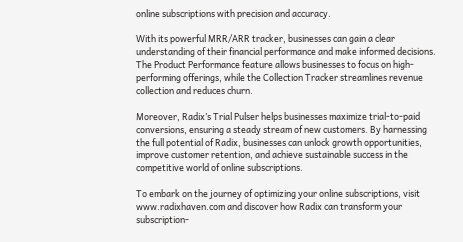online subscriptions with precision and accuracy.

With its powerful MRR/ARR tracker, businesses can gain a clear understanding of their financial performance and make informed decisions. The Product Performance feature allows businesses to focus on high-performing offerings, while the Collection Tracker streamlines revenue collection and reduces churn.

Moreover, Radix’s Trial Pulser helps businesses maximize trial-to-paid conversions, ensuring a steady stream of new customers. By harnessing the full potential of Radix, businesses can unlock growth opportunities, improve customer retention, and achieve sustainable success in the competitive world of online subscriptions.

To embark on the journey of optimizing your online subscriptions, visit www.radixhaven.com and discover how Radix can transform your subscription-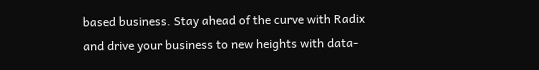based business. Stay ahead of the curve with Radix and drive your business to new heights with data-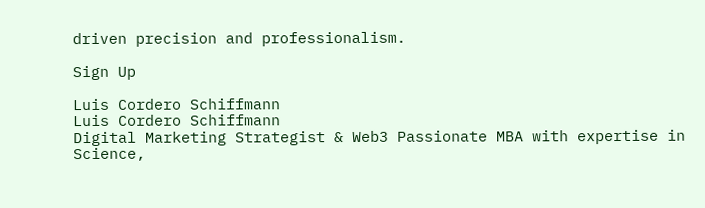driven precision and professionalism.

Sign Up

Luis Cordero Schiffmann
Luis Cordero Schiffmann
Digital Marketing Strategist & Web3 Passionate MBA with expertise in Science,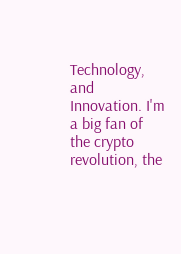Technology, and Innovation. I'm a big fan of the crypto revolution, the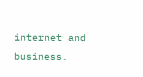internet and business.